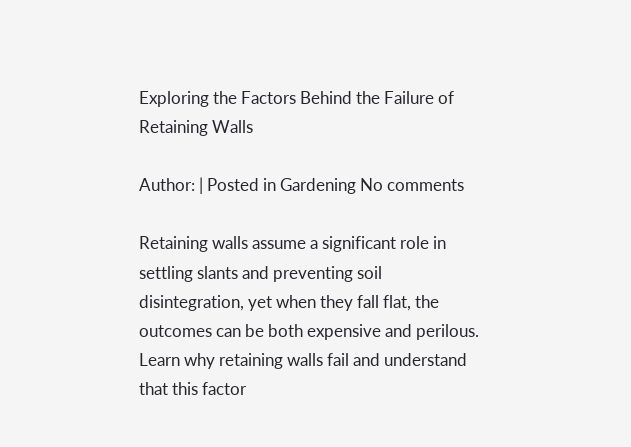Exploring the Factors Behind the Failure of Retaining Walls

Author: | Posted in Gardening No comments

Retaining walls assume a significant role in settling slants and preventing soil disintegration, yet when they fall flat, the outcomes can be both expensive and perilous. Learn why retaining walls fail and understand that this factor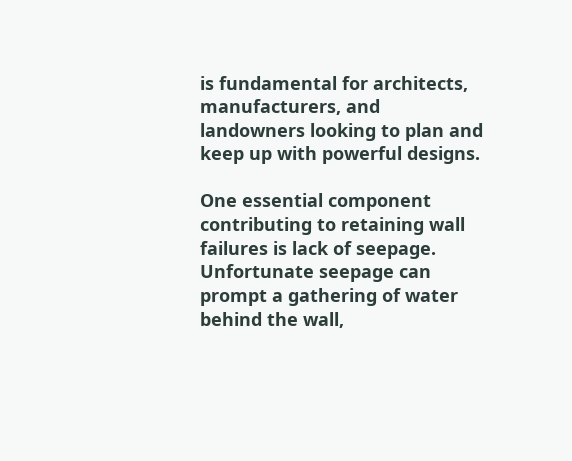is fundamental for architects, manufacturers, and landowners looking to plan and keep up with powerful designs.

One essential component contributing to retaining wall failures is lack of seepage. Unfortunate seepage can prompt a gathering of water behind the wall,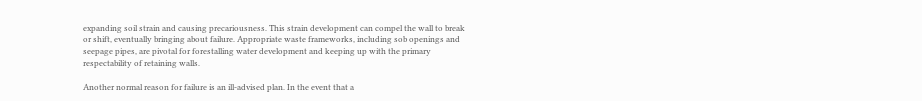expanding soil strain and causing precariousness. This strain development can compel the wall to break or shift, eventually bringing about failure. Appropriate waste frameworks, including sob openings and seepage pipes, are pivotal for forestalling water development and keeping up with the primary respectability of retaining walls.

Another normal reason for failure is an ill-advised plan. In the event that a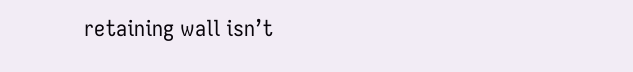retaining wall isn’t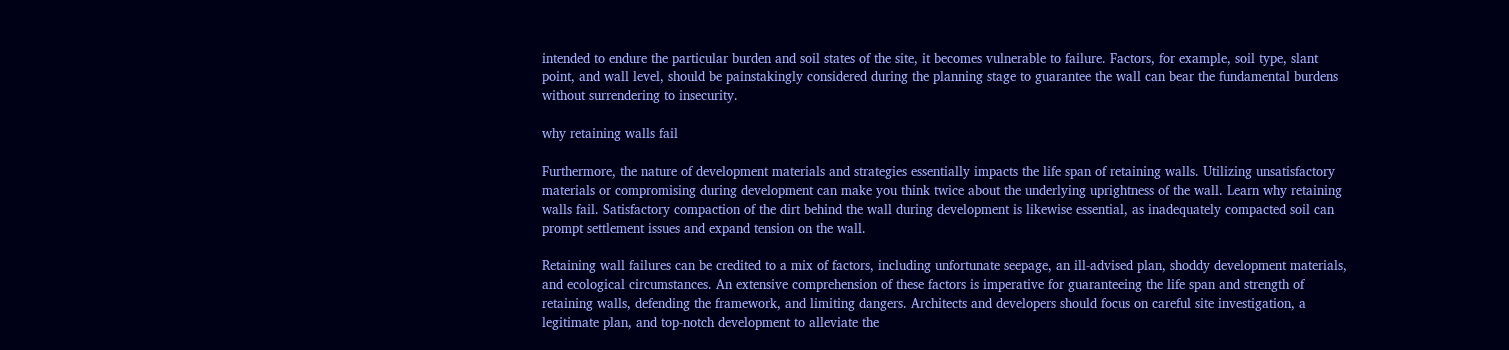intended to endure the particular burden and soil states of the site, it becomes vulnerable to failure. Factors, for example, soil type, slant point, and wall level, should be painstakingly considered during the planning stage to guarantee the wall can bear the fundamental burdens without surrendering to insecurity.

why retaining walls fail

Furthermore, the nature of development materials and strategies essentially impacts the life span of retaining walls. Utilizing unsatisfactory materials or compromising during development can make you think twice about the underlying uprightness of the wall. Learn why retaining walls fail. Satisfactory compaction of the dirt behind the wall during development is likewise essential, as inadequately compacted soil can prompt settlement issues and expand tension on the wall.

Retaining wall failures can be credited to a mix of factors, including unfortunate seepage, an ill-advised plan, shoddy development materials, and ecological circumstances. An extensive comprehension of these factors is imperative for guaranteeing the life span and strength of retaining walls, defending the framework, and limiting dangers. Architects and developers should focus on careful site investigation, a legitimate plan, and top-notch development to alleviate the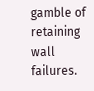gamble of retaining wall failures.